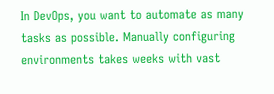In DevOps, you want to automate as many tasks as possible. Manually configuring environments takes weeks with vast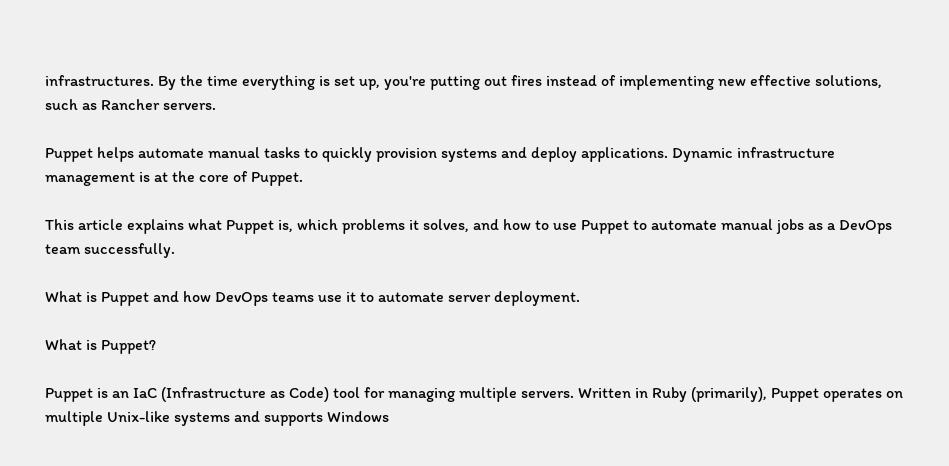infrastructures. By the time everything is set up, you're putting out fires instead of implementing new effective solutions, such as Rancher servers.

Puppet helps automate manual tasks to quickly provision systems and deploy applications. Dynamic infrastructure management is at the core of Puppet.

This article explains what Puppet is, which problems it solves, and how to use Puppet to automate manual jobs as a DevOps team successfully.

What is Puppet and how DevOps teams use it to automate server deployment.

What is Puppet?

Puppet is an IaC (Infrastructure as Code) tool for managing multiple servers. Written in Ruby (primarily), Puppet operates on multiple Unix-like systems and supports Windows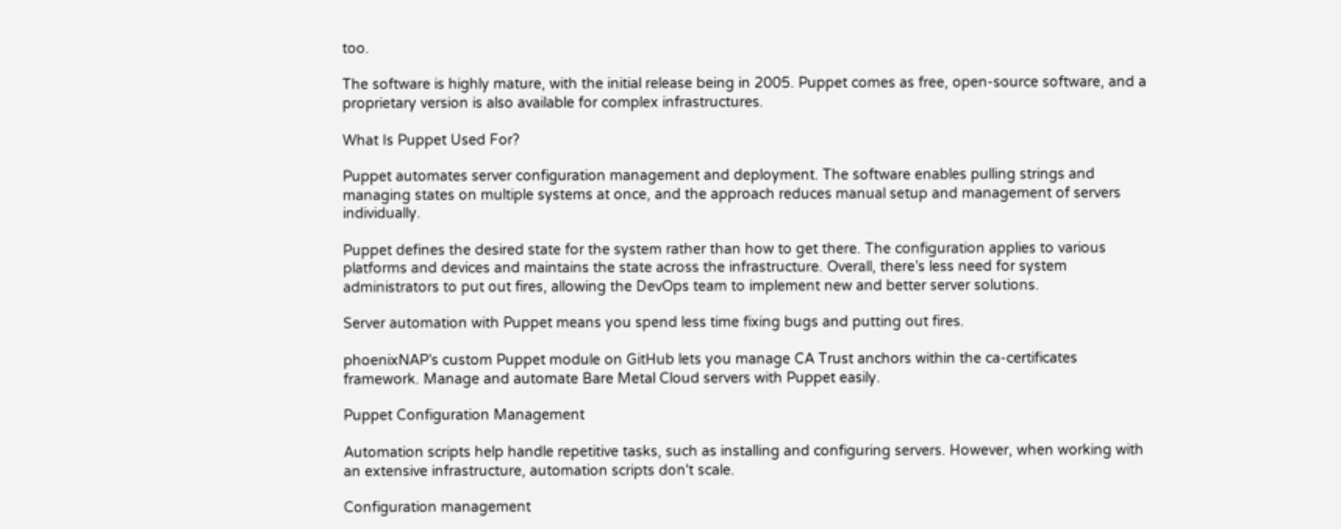too.

The software is highly mature, with the initial release being in 2005. Puppet comes as free, open-source software, and a proprietary version is also available for complex infrastructures.

What Is Puppet Used For?

Puppet automates server configuration management and deployment. The software enables pulling strings and managing states on multiple systems at once, and the approach reduces manual setup and management of servers individually.

Puppet defines the desired state for the system rather than how to get there. The configuration applies to various platforms and devices and maintains the state across the infrastructure. Overall, there’s less need for system administrators to put out fires, allowing the DevOps team to implement new and better server solutions.

Server automation with Puppet means you spend less time fixing bugs and putting out fires.

phoenixNAP’s custom Puppet module on GitHub lets you manage CA Trust anchors within the ca-certificates framework. Manage and automate Bare Metal Cloud servers with Puppet easily.

Puppet Configuration Management

Automation scripts help handle repetitive tasks, such as installing and configuring servers. However, when working with an extensive infrastructure, automation scripts don't scale.

Configuration management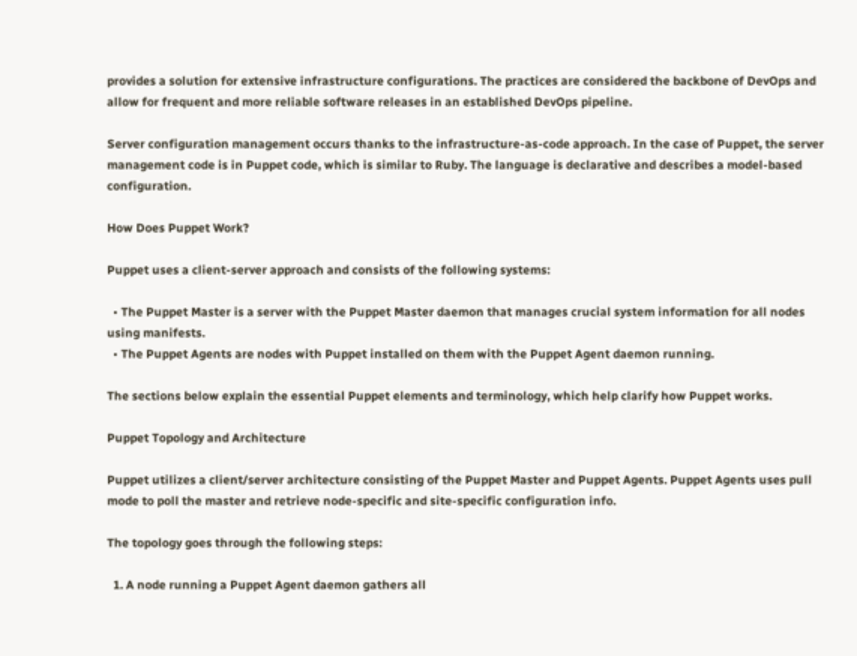provides a solution for extensive infrastructure configurations. The practices are considered the backbone of DevOps and allow for frequent and more reliable software releases in an established DevOps pipeline.

Server configuration management occurs thanks to the infrastructure-as-code approach. In the case of Puppet, the server management code is in Puppet code, which is similar to Ruby. The language is declarative and describes a model-based configuration.

How Does Puppet Work?

Puppet uses a client-server approach and consists of the following systems:

  • The Puppet Master is a server with the Puppet Master daemon that manages crucial system information for all nodes using manifests.
  • The Puppet Agents are nodes with Puppet installed on them with the Puppet Agent daemon running.

The sections below explain the essential Puppet elements and terminology, which help clarify how Puppet works.

Puppet Topology and Architecture

Puppet utilizes a client/server architecture consisting of the Puppet Master and Puppet Agents. Puppet Agents uses pull mode to poll the master and retrieve node-specific and site-specific configuration info.

The topology goes through the following steps:

  1. A node running a Puppet Agent daemon gathers all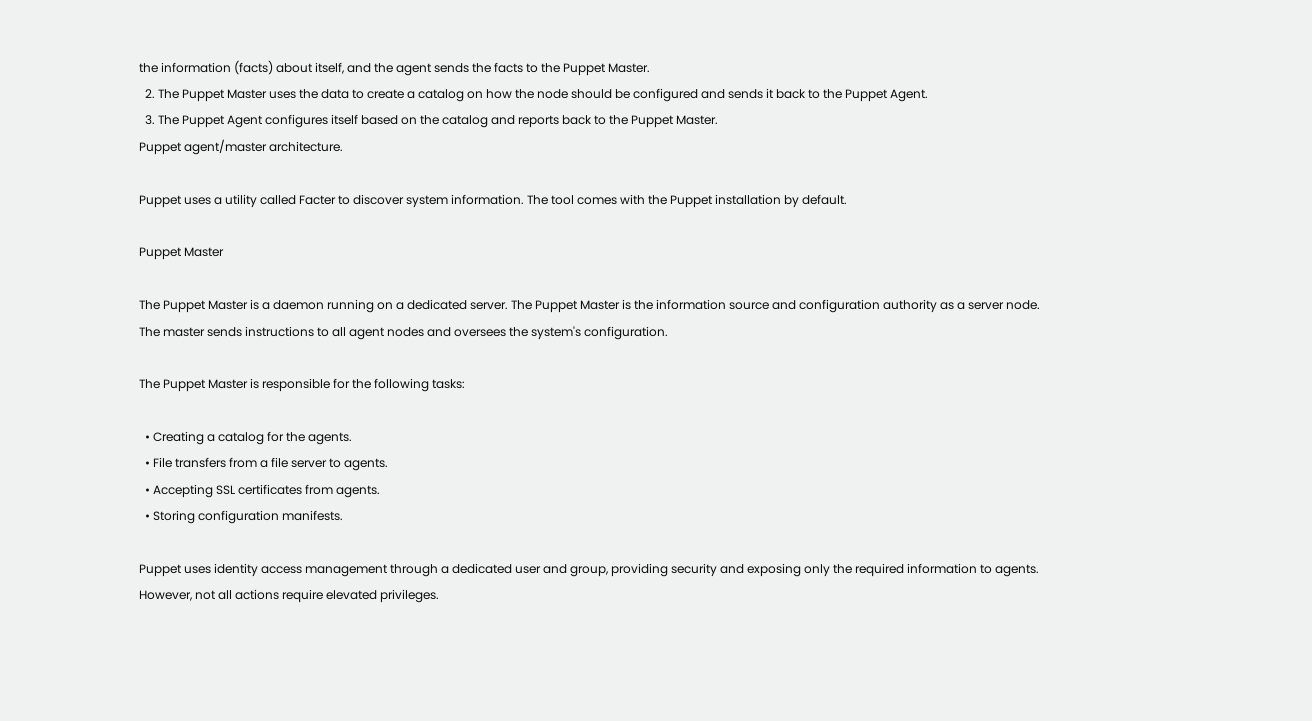the information (facts) about itself, and the agent sends the facts to the Puppet Master.
  2. The Puppet Master uses the data to create a catalog on how the node should be configured and sends it back to the Puppet Agent.
  3. The Puppet Agent configures itself based on the catalog and reports back to the Puppet Master.
Puppet agent/master architecture.

Puppet uses a utility called Facter to discover system information. The tool comes with the Puppet installation by default.

Puppet Master

The Puppet Master is a daemon running on a dedicated server. The Puppet Master is the information source and configuration authority as a server node. The master sends instructions to all agent nodes and oversees the system's configuration.

The Puppet Master is responsible for the following tasks:

  • Creating a catalog for the agents.
  • File transfers from a file server to agents.
  • Accepting SSL certificates from agents.
  • Storing configuration manifests.

Puppet uses identity access management through a dedicated user and group, providing security and exposing only the required information to agents. However, not all actions require elevated privileges.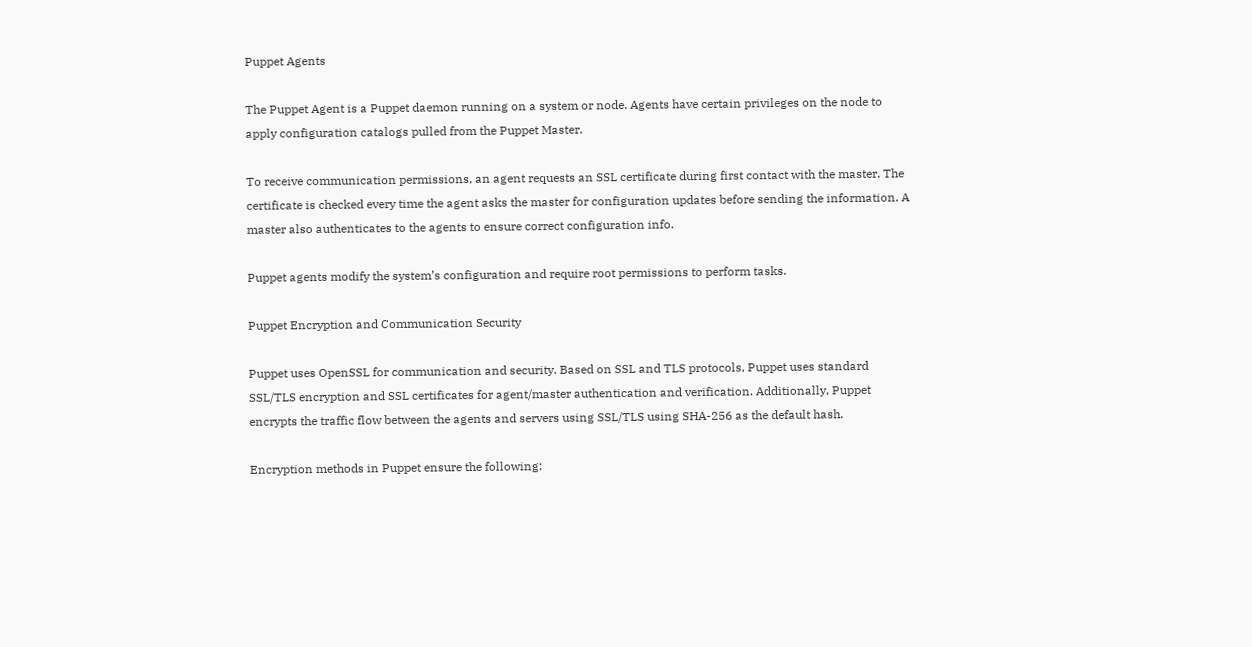Puppet Agents

The Puppet Agent is a Puppet daemon running on a system or node. Agents have certain privileges on the node to apply configuration catalogs pulled from the Puppet Master.

To receive communication permissions, an agent requests an SSL certificate during first contact with the master. The certificate is checked every time the agent asks the master for configuration updates before sending the information. A master also authenticates to the agents to ensure correct configuration info.

Puppet agents modify the system’s configuration and require root permissions to perform tasks.

Puppet Encryption and Communication Security

Puppet uses OpenSSL for communication and security. Based on SSL and TLS protocols, Puppet uses standard SSL/TLS encryption and SSL certificates for agent/master authentication and verification. Additionally, Puppet encrypts the traffic flow between the agents and servers using SSL/TLS using SHA-256 as the default hash.

Encryption methods in Puppet ensure the following: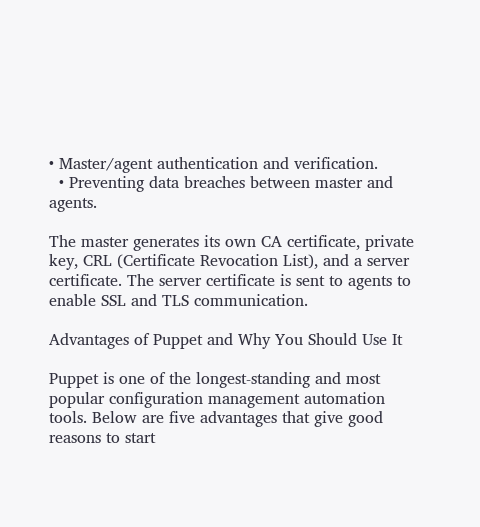• Master/agent authentication and verification.
  • Preventing data breaches between master and agents.

The master generates its own CA certificate, private key, CRL (Certificate Revocation List), and a server certificate. The server certificate is sent to agents to enable SSL and TLS communication.

Advantages of Puppet and Why You Should Use It

Puppet is one of the longest-standing and most popular configuration management automation tools. Below are five advantages that give good reasons to start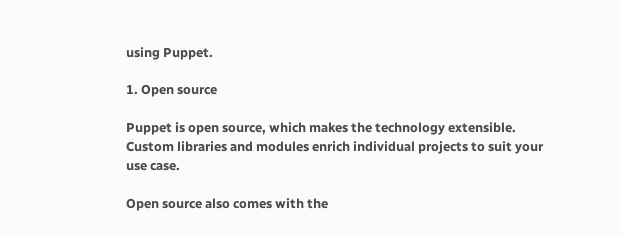using Puppet.

1. Open source

Puppet is open source, which makes the technology extensible. Custom libraries and modules enrich individual projects to suit your use case.

Open source also comes with the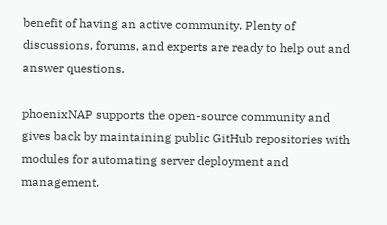benefit of having an active community. Plenty of discussions, forums, and experts are ready to help out and answer questions.

phoenixNAP supports the open-source community and gives back by maintaining public GitHub repositories with modules for automating server deployment and management.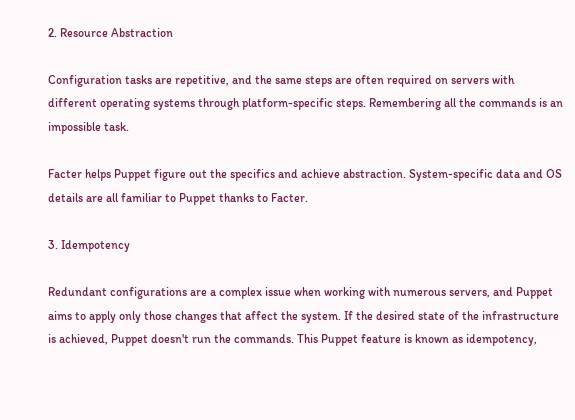2. Resource Abstraction

Configuration tasks are repetitive, and the same steps are often required on servers with different operating systems through platform-specific steps. Remembering all the commands is an impossible task.

Facter helps Puppet figure out the specifics and achieve abstraction. System-specific data and OS details are all familiar to Puppet thanks to Facter.

3. Idempotency

Redundant configurations are a complex issue when working with numerous servers, and Puppet aims to apply only those changes that affect the system. If the desired state of the infrastructure is achieved, Puppet doesn't run the commands. This Puppet feature is known as idempotency,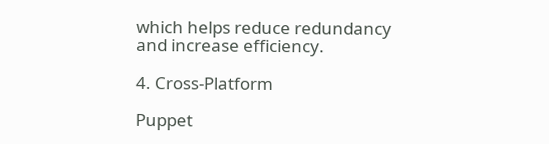which helps reduce redundancy and increase efficiency.

4. Cross-Platform

Puppet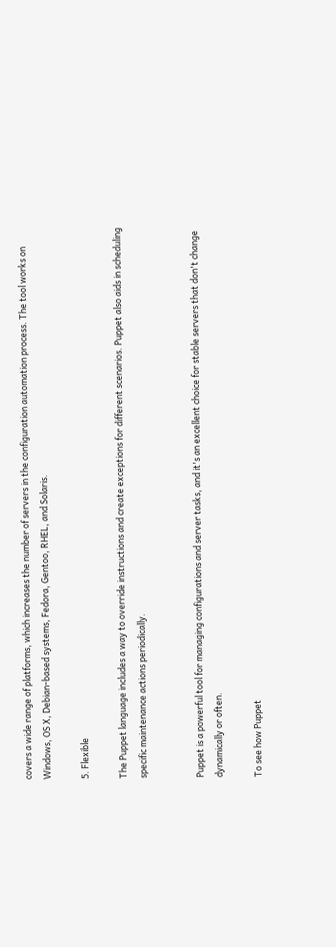covers a wide range of platforms, which increases the number of servers in the configuration automation process. The tool works on Windows, OS X, Debian-based systems, Fedora, Gentoo, RHEL, and Solaris.

5. Flexible

The Puppet language includes a way to override instructions and create exceptions for different scenarios. Puppet also aids in scheduling specific maintenance actions periodically.


Puppet is a powerful tool for managing configurations and server tasks, and it's an excellent choice for stable servers that don't change dynamically or often.

To see how Puppet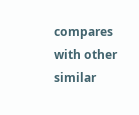compares with other similar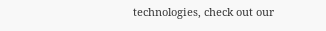technologies, check out our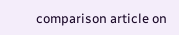comparison article on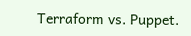Terraform vs. Puppet.